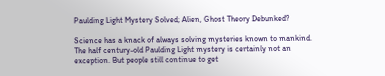Paulding Light Mystery Solved; Alien, Ghost Theory Debunked?

Science has a knack of always solving mysteries known to mankind. The half century-old Paulding Light mystery is certainly not an exception. But people still continue to get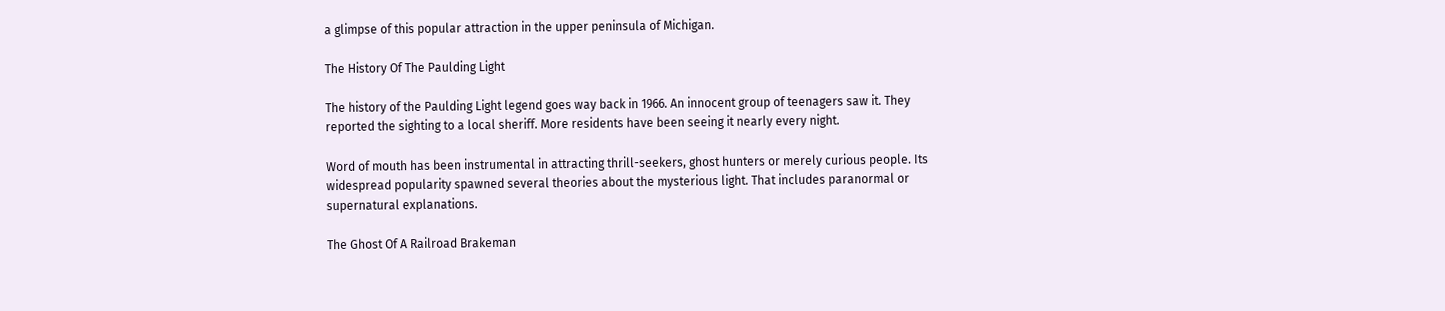a glimpse of this popular attraction in the upper peninsula of Michigan.

The History Of The Paulding Light

The history of the Paulding Light legend goes way back in 1966. An innocent group of teenagers saw it. They reported the sighting to a local sheriff. More residents have been seeing it nearly every night.

Word of mouth has been instrumental in attracting thrill-seekers, ghost hunters or merely curious people. Its widespread popularity spawned several theories about the mysterious light. That includes paranormal or supernatural explanations.

The Ghost Of A Railroad Brakeman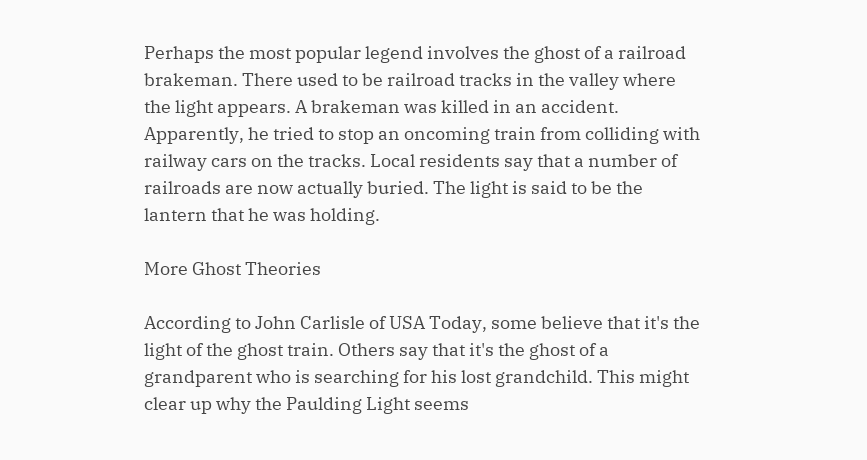Perhaps the most popular legend involves the ghost of a railroad brakeman. There used to be railroad tracks in the valley where the light appears. A brakeman was killed in an accident. Apparently, he tried to stop an oncoming train from colliding with railway cars on the tracks. Local residents say that a number of railroads are now actually buried. The light is said to be the lantern that he was holding.

More Ghost Theories

According to John Carlisle of USA Today, some believe that it's the light of the ghost train. Others say that it's the ghost of a grandparent who is searching for his lost grandchild. This might clear up why the Paulding Light seems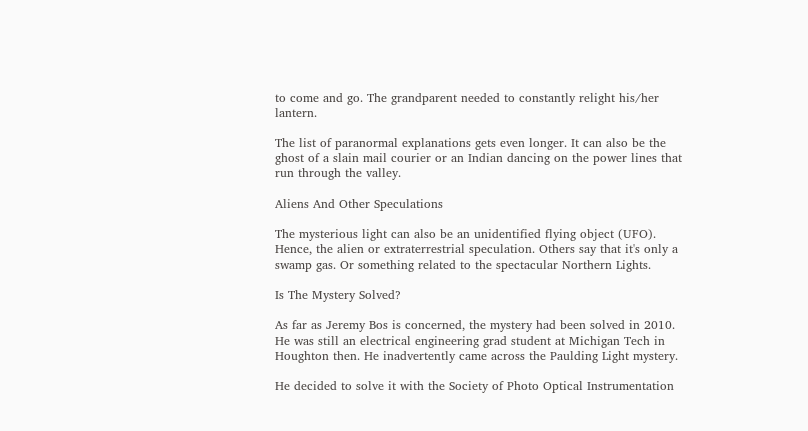to come and go. The grandparent needed to constantly relight his/her lantern.

The list of paranormal explanations gets even longer. It can also be the ghost of a slain mail courier or an Indian dancing on the power lines that run through the valley.

Aliens And Other Speculations

The mysterious light can also be an unidentified flying object (UFO). Hence, the alien or extraterrestrial speculation. Others say that it's only a swamp gas. Or something related to the spectacular Northern Lights.

Is The Mystery Solved?

As far as Jeremy Bos is concerned, the mystery had been solved in 2010. He was still an electrical engineering grad student at Michigan Tech in Houghton then. He inadvertently came across the Paulding Light mystery.

He decided to solve it with the Society of Photo Optical Instrumentation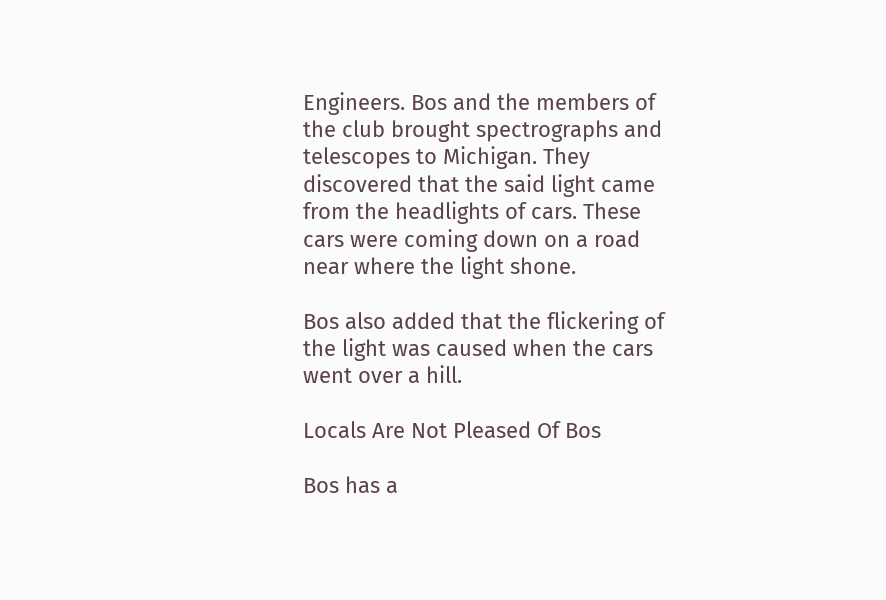Engineers. Bos and the members of the club brought spectrographs and telescopes to Michigan. They discovered that the said light came from the headlights of cars. These cars were coming down on a road near where the light shone.

Bos also added that the flickering of the light was caused when the cars went over a hill.

Locals Are Not Pleased Of Bos

Bos has a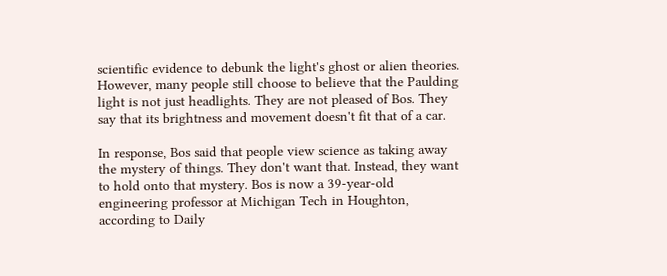scientific evidence to debunk the light's ghost or alien theories. However, many people still choose to believe that the Paulding light is not just headlights. They are not pleased of Bos. They say that its brightness and movement doesn't fit that of a car.

In response, Bos said that people view science as taking away the mystery of things. They don't want that. Instead, they want to hold onto that mystery. Bos is now a 39-year-old engineering professor at Michigan Tech in Houghton, according to Daily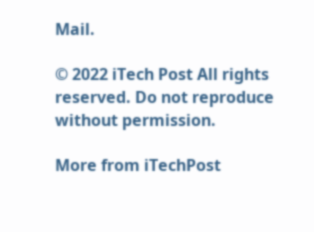Mail.

© 2022 iTech Post All rights reserved. Do not reproduce without permission.

More from iTechPost